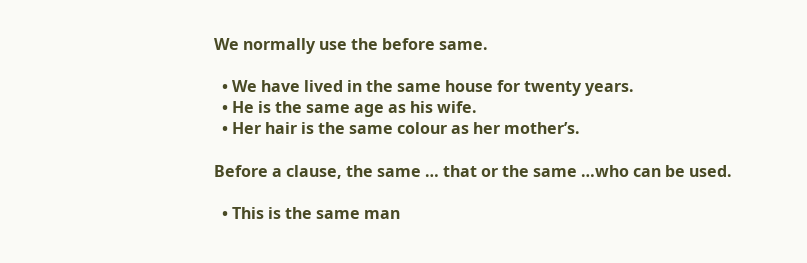We normally use the before same.

  • We have lived in the same house for twenty years.
  • He is the same age as his wife.
  • Her hair is the same colour as her mother’s.

Before a clause, the same … that or the same …who can be used.

  • This is the same man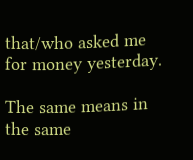that/who asked me for money yesterday.

The same means in the same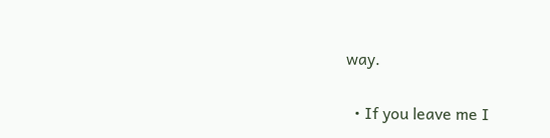way.

  • If you leave me I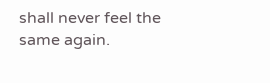shall never feel the same again.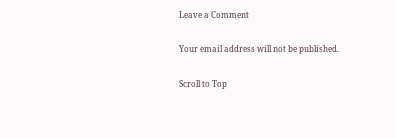Leave a Comment

Your email address will not be published.

Scroll to Top